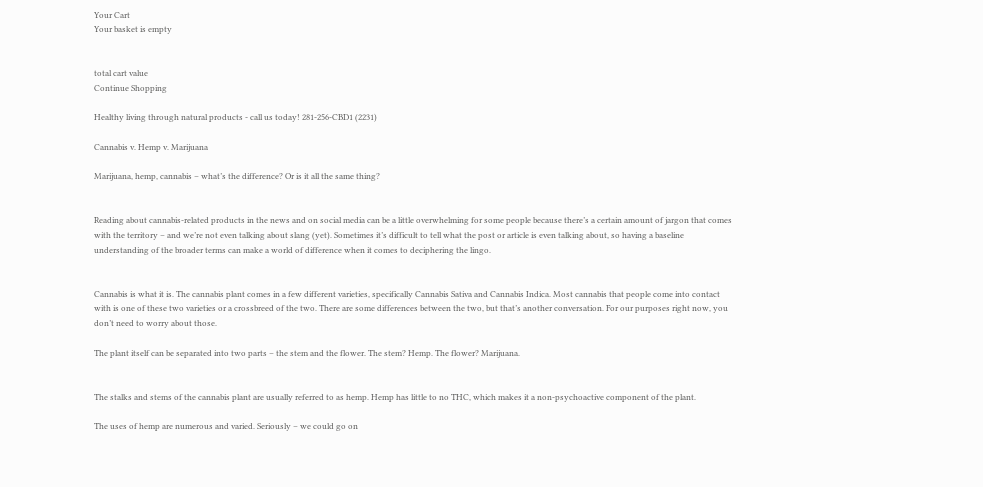Your Cart
Your basket is empty


total cart value
Continue Shopping

Healthy living through natural products - call us today! 281-256-CBD1 (2231)

Cannabis v. Hemp v. Marijuana

Marijuana, hemp, cannabis – what’s the difference? Or is it all the same thing?


Reading about cannabis-related products in the news and on social media can be a little overwhelming for some people because there’s a certain amount of jargon that comes with the territory – and we’re not even talking about slang (yet). Sometimes it’s difficult to tell what the post or article is even talking about, so having a baseline understanding of the broader terms can make a world of difference when it comes to deciphering the lingo.


Cannabis is what it is. The cannabis plant comes in a few different varieties, specifically Cannabis Sativa and Cannabis Indica. Most cannabis that people come into contact with is one of these two varieties or a crossbreed of the two. There are some differences between the two, but that’s another conversation. For our purposes right now, you don’t need to worry about those.

The plant itself can be separated into two parts – the stem and the flower. The stem? Hemp. The flower? Marijuana.


The stalks and stems of the cannabis plant are usually referred to as hemp. Hemp has little to no THC, which makes it a non-psychoactive component of the plant.

The uses of hemp are numerous and varied. Seriously – we could go on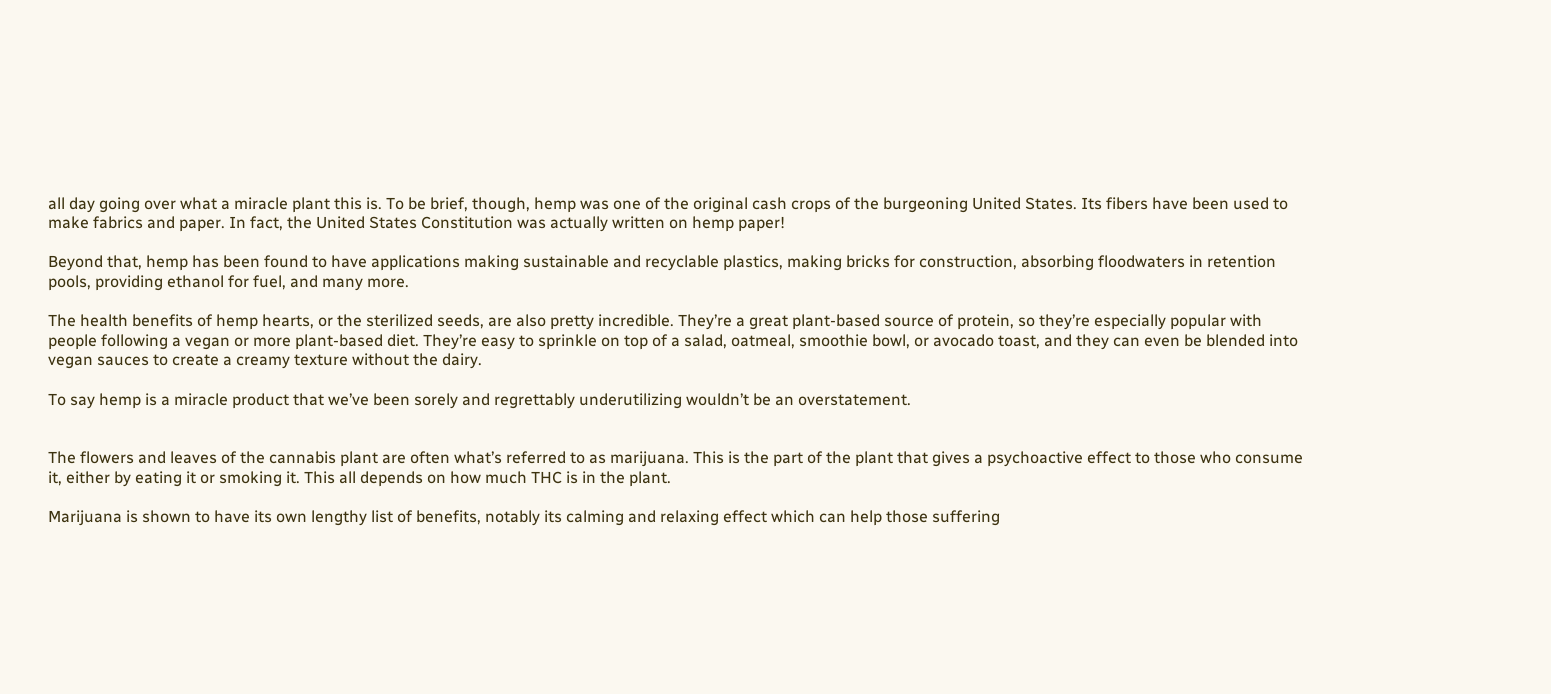all day going over what a miracle plant this is. To be brief, though, hemp was one of the original cash crops of the burgeoning United States. Its fibers have been used to make fabrics and paper. In fact, the United States Constitution was actually written on hemp paper!

Beyond that, hemp has been found to have applications making sustainable and recyclable plastics, making bricks for construction, absorbing floodwaters in retention pools, providing ethanol for fuel, and many more.

The health benefits of hemp hearts, or the sterilized seeds, are also pretty incredible. They’re a great plant-based source of protein, so they’re especially popular with people following a vegan or more plant-based diet. They’re easy to sprinkle on top of a salad, oatmeal, smoothie bowl, or avocado toast, and they can even be blended into vegan sauces to create a creamy texture without the dairy.

To say hemp is a miracle product that we’ve been sorely and regrettably underutilizing wouldn’t be an overstatement.


The flowers and leaves of the cannabis plant are often what’s referred to as marijuana. This is the part of the plant that gives a psychoactive effect to those who consume it, either by eating it or smoking it. This all depends on how much THC is in the plant.

Marijuana is shown to have its own lengthy list of benefits, notably its calming and relaxing effect which can help those suffering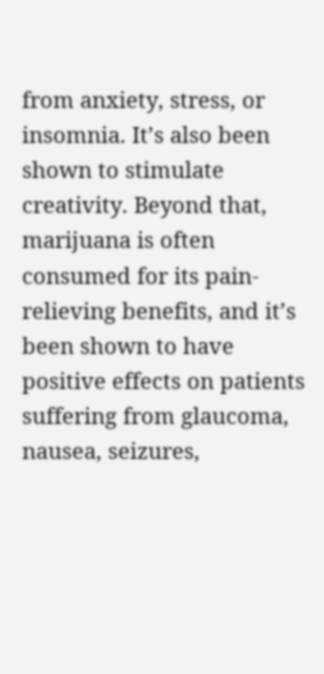from anxiety, stress, or insomnia. It’s also been shown to stimulate creativity. Beyond that, marijuana is often consumed for its pain-relieving benefits, and it’s been shown to have positive effects on patients suffering from glaucoma, nausea, seizures,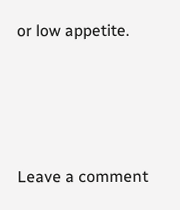or low appetite.




Leave a comment